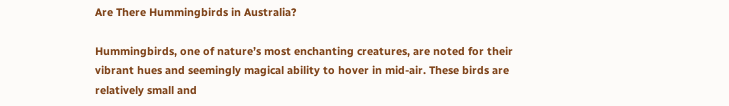Are There Hummingbirds in Australia?

Hummingbirds, one of nature’s most enchanting creatures, are noted for their vibrant hues and seemingly magical ability to hover in mid-air. These birds are relatively small and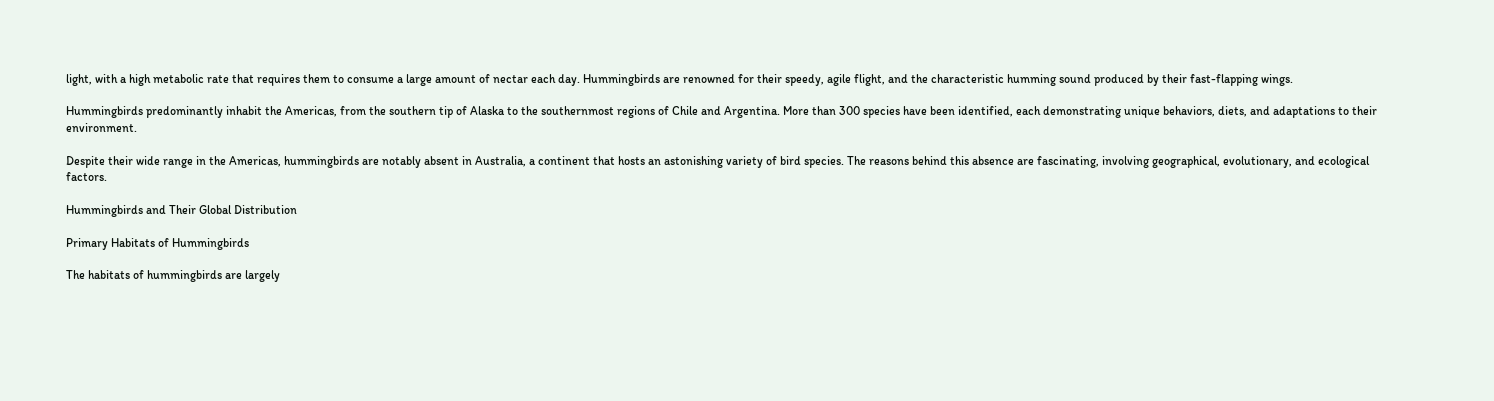light, with a high metabolic rate that requires them to consume a large amount of nectar each day. Hummingbirds are renowned for their speedy, agile flight, and the characteristic humming sound produced by their fast-flapping wings.

Hummingbirds predominantly inhabit the Americas, from the southern tip of Alaska to the southernmost regions of Chile and Argentina. More than 300 species have been identified, each demonstrating unique behaviors, diets, and adaptations to their environment.

Despite their wide range in the Americas, hummingbirds are notably absent in Australia, a continent that hosts an astonishing variety of bird species. The reasons behind this absence are fascinating, involving geographical, evolutionary, and ecological factors.

Hummingbirds and Their Global Distribution

Primary Habitats of Hummingbirds

The habitats of hummingbirds are largely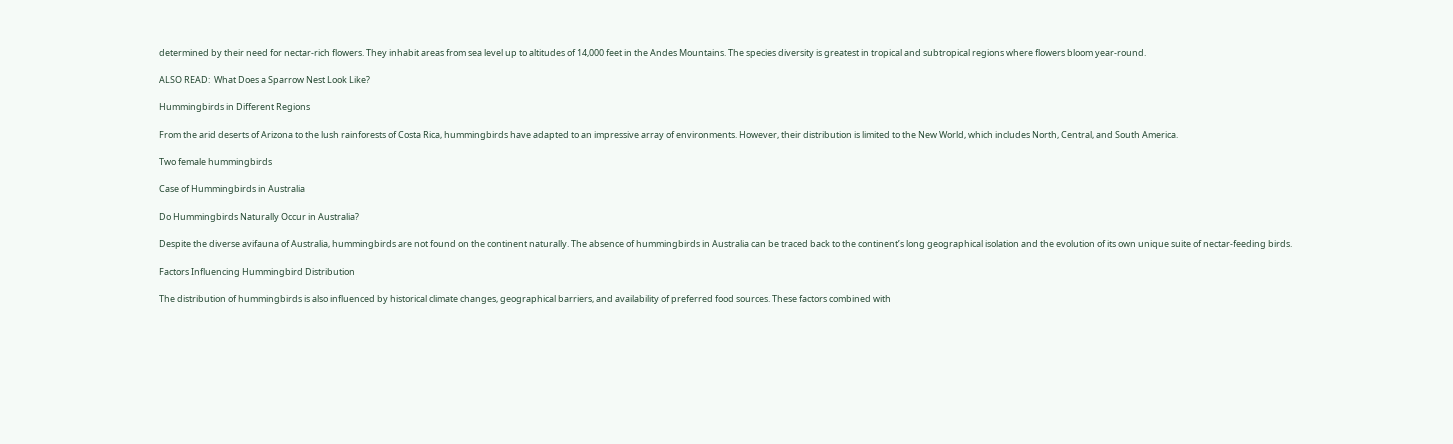determined by their need for nectar-rich flowers. They inhabit areas from sea level up to altitudes of 14,000 feet in the Andes Mountains. The species diversity is greatest in tropical and subtropical regions where flowers bloom year-round.

ALSO READ:  What Does a Sparrow Nest Look Like?

Hummingbirds in Different Regions

From the arid deserts of Arizona to the lush rainforests of Costa Rica, hummingbirds have adapted to an impressive array of environments. However, their distribution is limited to the New World, which includes North, Central, and South America.

Two female hummingbirds

Case of Hummingbirds in Australia

Do Hummingbirds Naturally Occur in Australia?

Despite the diverse avifauna of Australia, hummingbirds are not found on the continent naturally. The absence of hummingbirds in Australia can be traced back to the continent’s long geographical isolation and the evolution of its own unique suite of nectar-feeding birds.

Factors Influencing Hummingbird Distribution

The distribution of hummingbirds is also influenced by historical climate changes, geographical barriers, and availability of preferred food sources. These factors combined with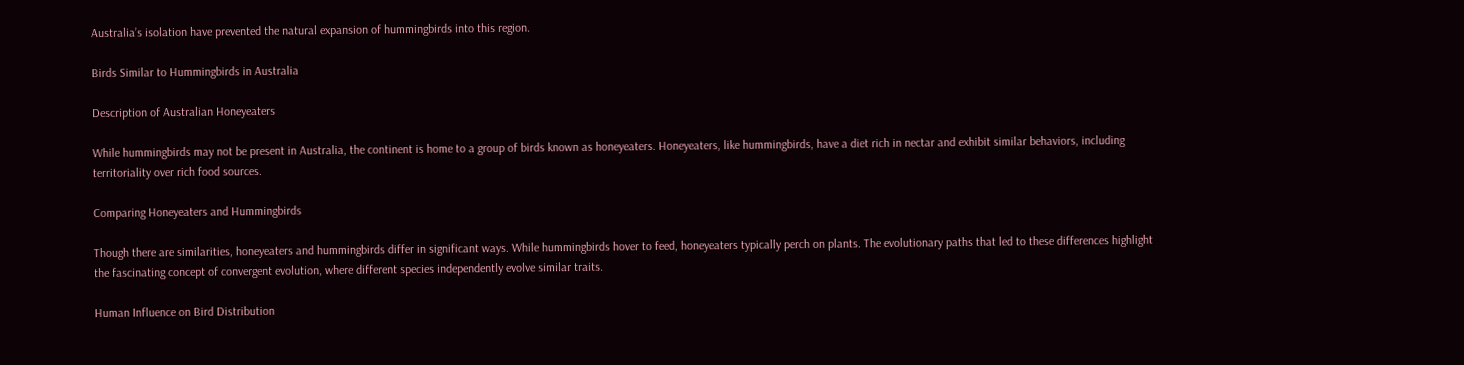Australia’s isolation have prevented the natural expansion of hummingbirds into this region.

Birds Similar to Hummingbirds in Australia

Description of Australian Honeyeaters

While hummingbirds may not be present in Australia, the continent is home to a group of birds known as honeyeaters. Honeyeaters, like hummingbirds, have a diet rich in nectar and exhibit similar behaviors, including territoriality over rich food sources.

Comparing Honeyeaters and Hummingbirds

Though there are similarities, honeyeaters and hummingbirds differ in significant ways. While hummingbirds hover to feed, honeyeaters typically perch on plants. The evolutionary paths that led to these differences highlight the fascinating concept of convergent evolution, where different species independently evolve similar traits.

Human Influence on Bird Distribution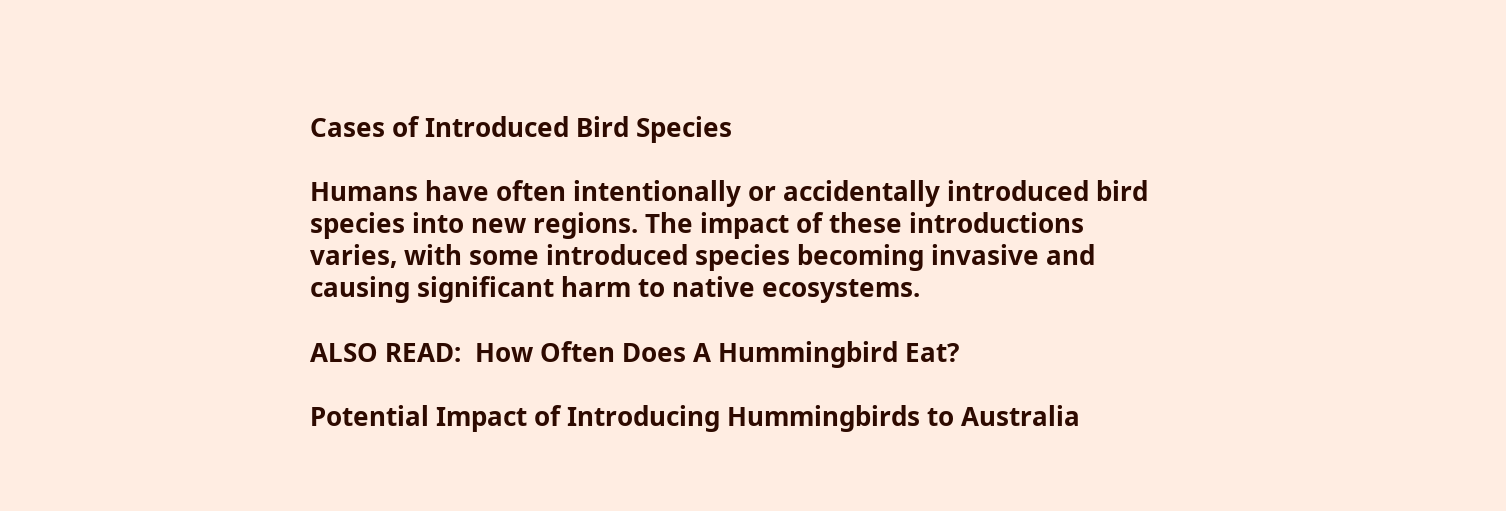Cases of Introduced Bird Species

Humans have often intentionally or accidentally introduced bird species into new regions. The impact of these introductions varies, with some introduced species becoming invasive and causing significant harm to native ecosystems.

ALSO READ:  How Often Does A Hummingbird Eat?

Potential Impact of Introducing Hummingbirds to Australia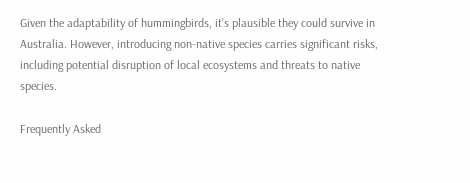Given the adaptability of hummingbirds, it’s plausible they could survive in Australia. However, introducing non-native species carries significant risks, including potential disruption of local ecosystems and threats to native species.

Frequently Asked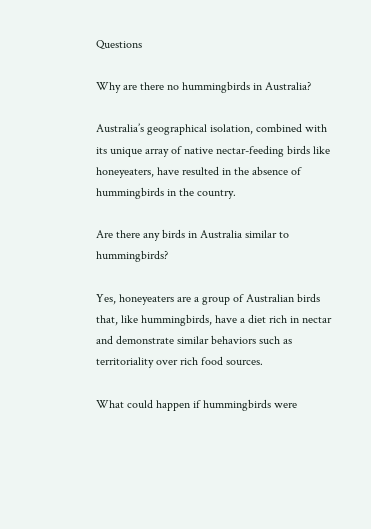Questions

Why are there no hummingbirds in Australia?

Australia’s geographical isolation, combined with its unique array of native nectar-feeding birds like honeyeaters, have resulted in the absence of hummingbirds in the country.

Are there any birds in Australia similar to hummingbirds?

Yes, honeyeaters are a group of Australian birds that, like hummingbirds, have a diet rich in nectar and demonstrate similar behaviors such as territoriality over rich food sources.

What could happen if hummingbirds were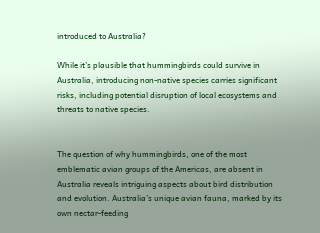introduced to Australia?

While it’s plausible that hummingbirds could survive in Australia, introducing non-native species carries significant risks, including potential disruption of local ecosystems and threats to native species.


The question of why hummingbirds, one of the most emblematic avian groups of the Americas, are absent in Australia reveals intriguing aspects about bird distribution and evolution. Australia’s unique avian fauna, marked by its own nectar-feeding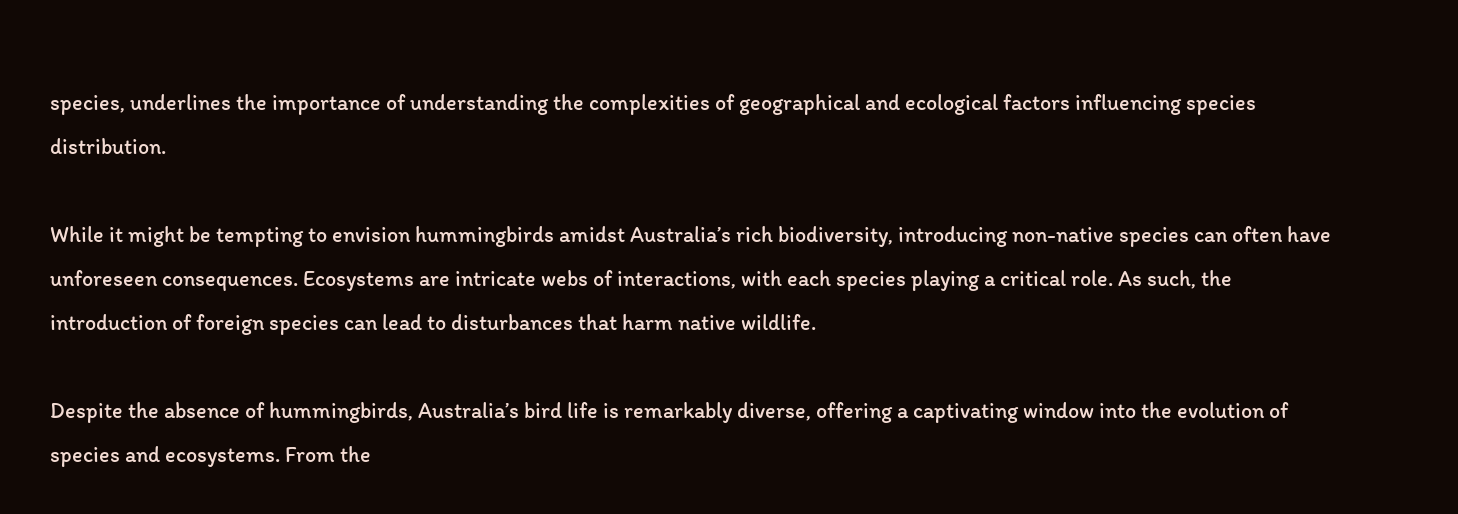species, underlines the importance of understanding the complexities of geographical and ecological factors influencing species distribution.

While it might be tempting to envision hummingbirds amidst Australia’s rich biodiversity, introducing non-native species can often have unforeseen consequences. Ecosystems are intricate webs of interactions, with each species playing a critical role. As such, the introduction of foreign species can lead to disturbances that harm native wildlife.

Despite the absence of hummingbirds, Australia’s bird life is remarkably diverse, offering a captivating window into the evolution of species and ecosystems. From the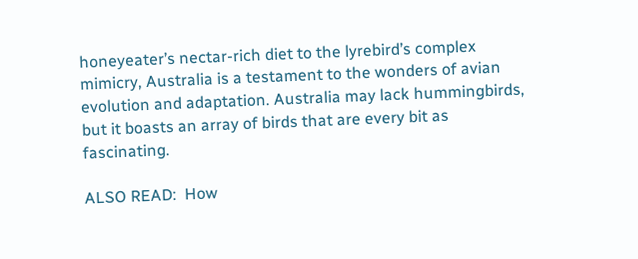honeyeater’s nectar-rich diet to the lyrebird’s complex mimicry, Australia is a testament to the wonders of avian evolution and adaptation. Australia may lack hummingbirds, but it boasts an array of birds that are every bit as fascinating.

ALSO READ:  How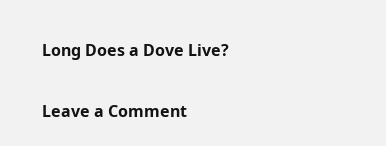Long Does a Dove Live?

Leave a Comment